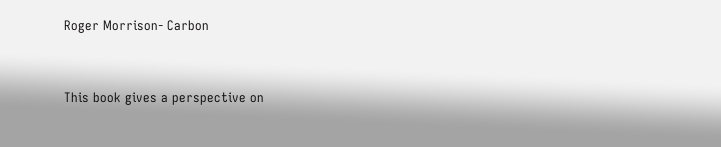Roger Morrison- Carbon


This book gives a perspective on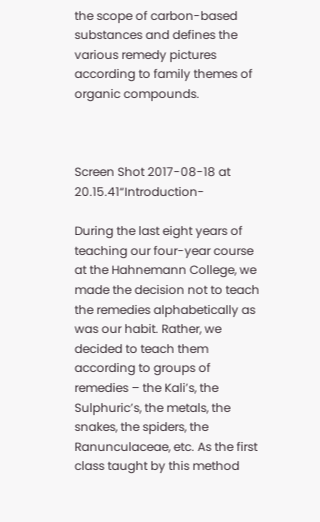the scope of carbon-based substances and defines the various remedy pictures according to family themes of organic compounds.



Screen Shot 2017-08-18 at 20.15.41“Introduction-

During the last eight years of teaching our four-year course at the Hahnemann College, we made the decision not to teach the remedies alphabetically as was our habit. Rather, we decided to teach them according to groups of remedies – the Kali’s, the Sulphuric’s, the metals, the snakes, the spiders, the Ranunculaceae, etc. As the first class taught by this method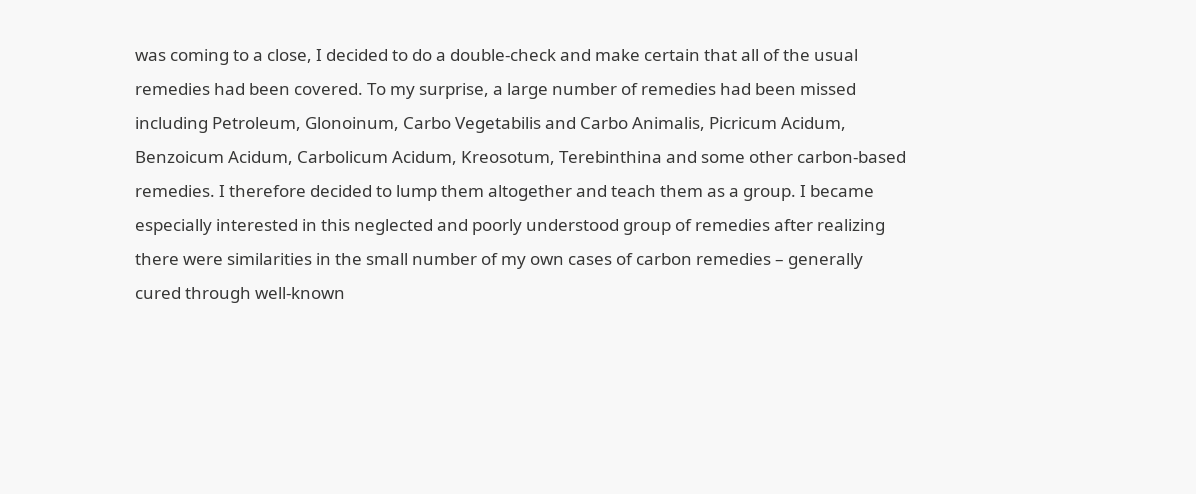was coming to a close, I decided to do a double-check and make certain that all of the usual remedies had been covered. To my surprise, a large number of remedies had been missed including Petroleum, Glonoinum, Carbo Vegetabilis and Carbo Animalis, Picricum Acidum, Benzoicum Acidum, Carbolicum Acidum, Kreosotum, Terebinthina and some other carbon-based remedies. I therefore decided to lump them altogether and teach them as a group. I became especially interested in this neglected and poorly understood group of remedies after realizing there were similarities in the small number of my own cases of carbon remedies – generally cured through well-known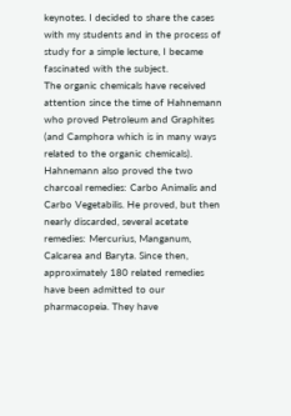keynotes. I decided to share the cases with my students and in the process of study for a simple lecture, I became fascinated with the subject.
The organic chemicals have received attention since the time of Hahnemann who proved Petroleum and Graphites (and Camphora which is in many ways related to the organic chemicals). Hahnemann also proved the two charcoal remedies: Carbo Animalis and Carbo Vegetabilis. He proved, but then nearly discarded, several acetate remedies: Mercurius, Manganum, Calcarea and Baryta. Since then, approximately 180 related remedies have been admitted to our pharmacopeia. They have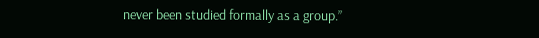never been studied formally as a group.”